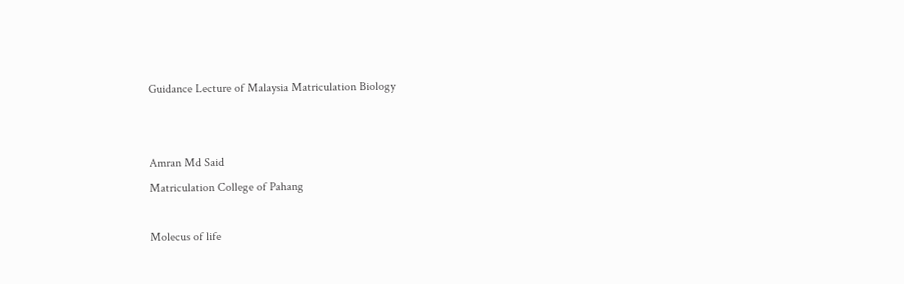Guidance Lecture of Malaysia Matriculation Biology


Amran Md Said
Matriculation College of Pahang

Molecus of life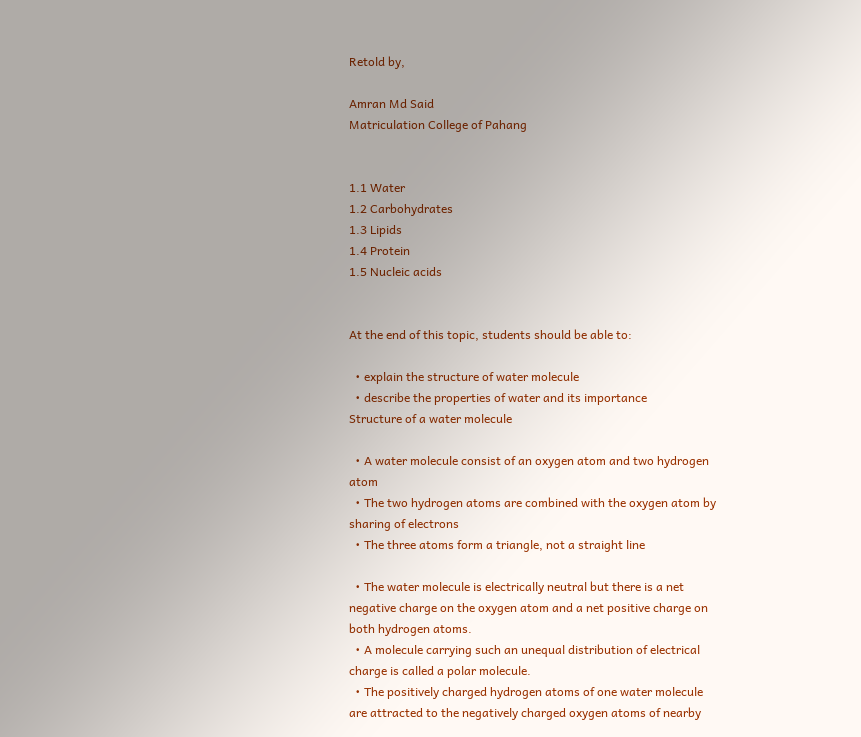Retold by,

Amran Md Said
Matriculation College of Pahang


1.1 Water
1.2 Carbohydrates
1.3 Lipids
1.4 Protein
1.5 Nucleic acids


At the end of this topic, students should be able to:

  • explain the structure of water molecule
  • describe the properties of water and its importance
Structure of a water molecule

  • A water molecule consist of an oxygen atom and two hydrogen atom
  • The two hydrogen atoms are combined with the oxygen atom by sharing of electrons
  • The three atoms form a triangle, not a straight line

  • The water molecule is electrically neutral but there is a net negative charge on the oxygen atom and a net positive charge on both hydrogen atoms.
  • A molecule carrying such an unequal distribution of electrical charge is called a polar molecule.
  • The positively charged hydrogen atoms of one water molecule are attracted to the negatively charged oxygen atoms of nearby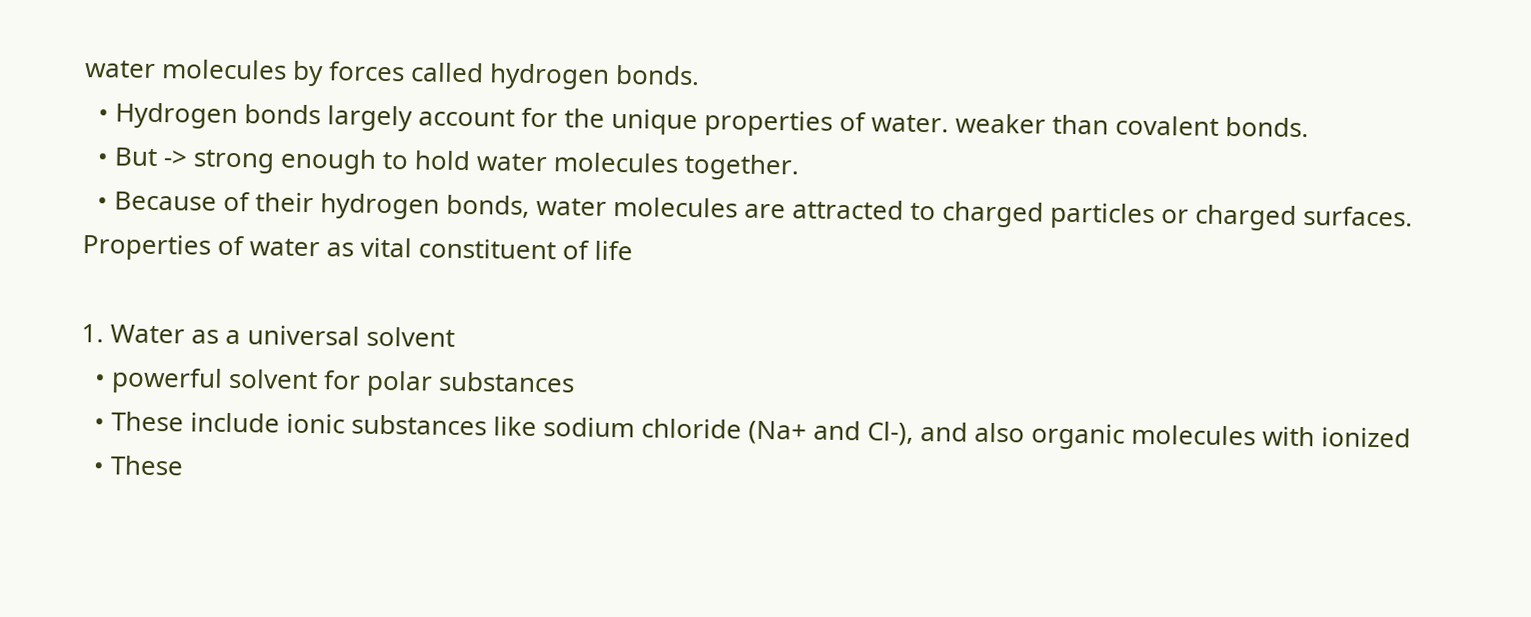water molecules by forces called hydrogen bonds.
  • Hydrogen bonds largely account for the unique properties of water. weaker than covalent bonds.
  • But -> strong enough to hold water molecules together.
  • Because of their hydrogen bonds, water molecules are attracted to charged particles or charged surfaces.
Properties of water as vital constituent of life

1. Water as a universal solvent
  • powerful solvent for polar substances
  • These include ionic substances like sodium chloride (Na+ and Cl-), and also organic molecules with ionized
  • These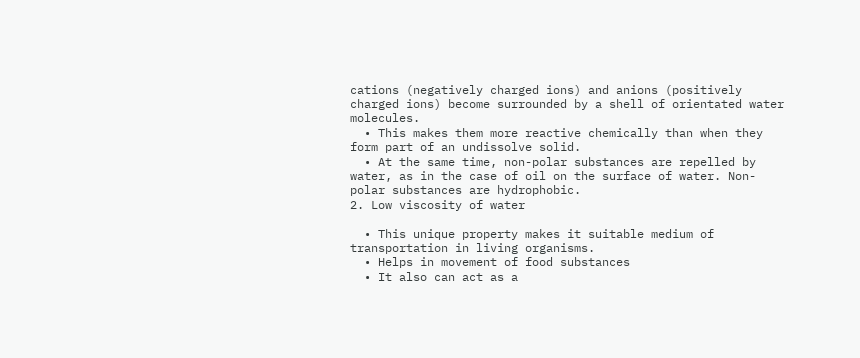cations (negatively charged ions) and anions (positively charged ions) become surrounded by a shell of orientated water molecules.
  • This makes them more reactive chemically than when they form part of an undissolve solid.
  • At the same time, non-polar substances are repelled by water, as in the case of oil on the surface of water. Non-polar substances are hydrophobic.
2. Low viscosity of water

  • This unique property makes it suitable medium of transportation in living organisms.
  • Helps in movement of food substances
  • It also can act as a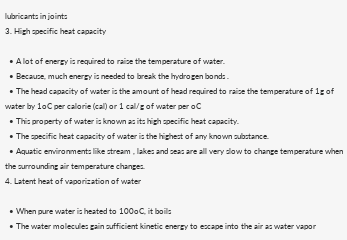lubricants in joints
3. High specific heat capacity

  • A lot of energy is required to raise the temperature of water.
  • Because, much energy is needed to break the hydrogen bonds .
  • The head capacity of water is the amount of head required to raise the temperature of 1g of water by 1oC per calorie (cal) or 1 cal/g of water per oC
  • This property of water is known as its high specific heat capacity.
  • The specific heat capacity of water is the highest of any known substance.
  • Aquatic environments like stream , lakes and seas are all very slow to change temperature when the surrounding air temperature changes.
4. Latent heat of vaporization of water

  • When pure water is heated to 100oC, it boils
  • The water molecules gain sufficient kinetic energy to escape into the air as water vapor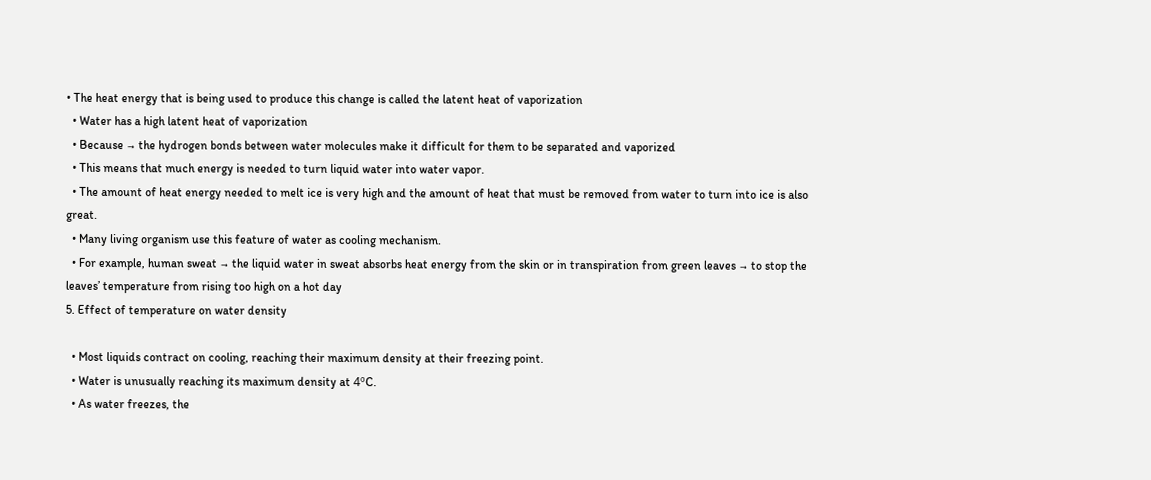• The heat energy that is being used to produce this change is called the latent heat of vaporization
  • Water has a high latent heat of vaporization
  • Because → the hydrogen bonds between water molecules make it difficult for them to be separated and vaporized
  • This means that much energy is needed to turn liquid water into water vapor.
  • The amount of heat energy needed to melt ice is very high and the amount of heat that must be removed from water to turn into ice is also great.
  • Many living organism use this feature of water as cooling mechanism.
  • For example, human sweat → the liquid water in sweat absorbs heat energy from the skin or in transpiration from green leaves → to stop the leaves’ temperature from rising too high on a hot day
5. Effect of temperature on water density

  • Most liquids contract on cooling, reaching their maximum density at their freezing point.
  • Water is unusually reaching its maximum density at 4ºC.
  • As water freezes, the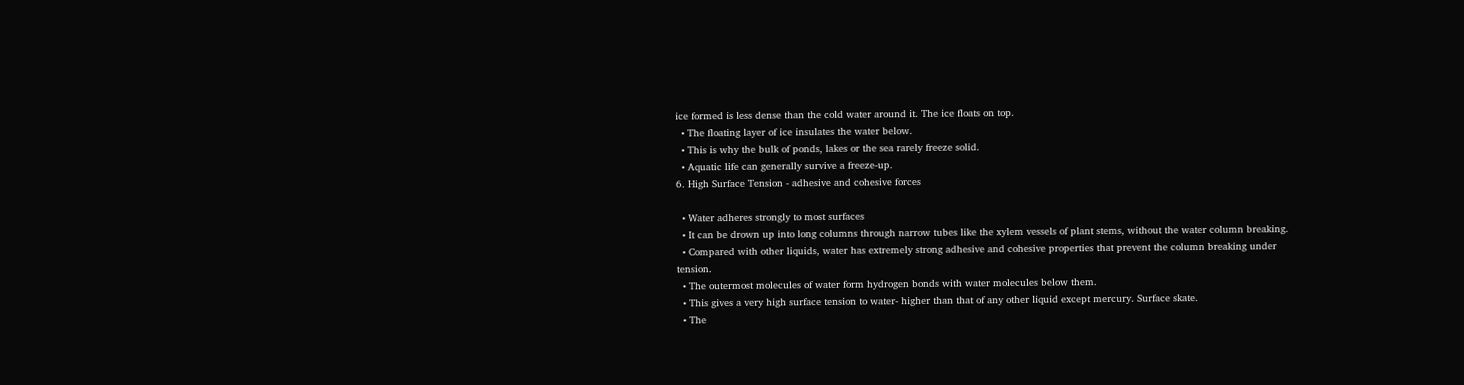ice formed is less dense than the cold water around it. The ice floats on top.
  • The floating layer of ice insulates the water below.
  • This is why the bulk of ponds, lakes or the sea rarely freeze solid.
  • Aquatic life can generally survive a freeze-up.
6. High Surface Tension - adhesive and cohesive forces

  • Water adheres strongly to most surfaces
  • It can be drown up into long columns through narrow tubes like the xylem vessels of plant stems, without the water column breaking.
  • Compared with other liquids, water has extremely strong adhesive and cohesive properties that prevent the column breaking under tension.
  • The outermost molecules of water form hydrogen bonds with water molecules below them.
  • This gives a very high surface tension to water- higher than that of any other liquid except mercury. Surface skate.
  • The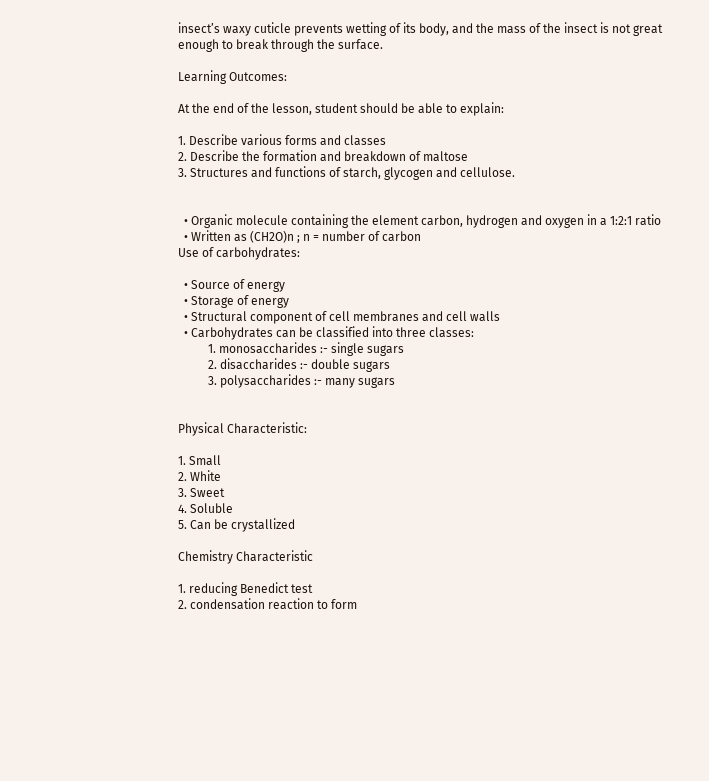insect’s waxy cuticle prevents wetting of its body, and the mass of the insect is not great enough to break through the surface.

Learning Outcomes:

At the end of the lesson, student should be able to explain:

1. Describe various forms and classes
2. Describe the formation and breakdown of maltose
3. Structures and functions of starch, glycogen and cellulose.


  • Organic molecule containing the element carbon, hydrogen and oxygen in a 1:2:1 ratio
  • Written as (CH2O)n ; n = number of carbon
Use of carbohydrates:

  • Source of energy
  • Storage of energy
  • Structural component of cell membranes and cell walls
  • Carbohydrates can be classified into three classes:
          1. monosaccharides :- single sugars
          2. disaccharides :- double sugars
          3. polysaccharides :- many sugars


Physical Characteristic:

1. Small
2. White
3. Sweet
4. Soluble
5. Can be crystallized

Chemistry Characteristic

1. reducing Benedict test
2. condensation reaction to form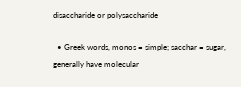disaccharide or polysaccharide

  • Greek words, monos = simple; sacchar = sugar, generally have molecular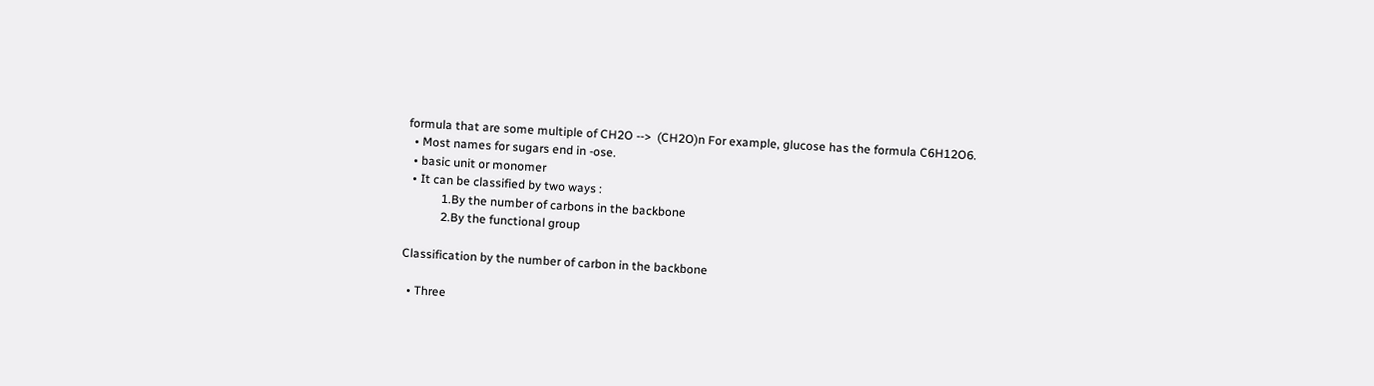formula that are some multiple of CH2O -->  (CH2O)n For example, glucose has the formula C6H12O6.
  • Most names for sugars end in -ose.
  • basic unit or monomer
  • It can be classified by two ways :
            1.By the number of carbons in the backbone
            2.By the functional group

Classification by the number of carbon in the backbone

  • Three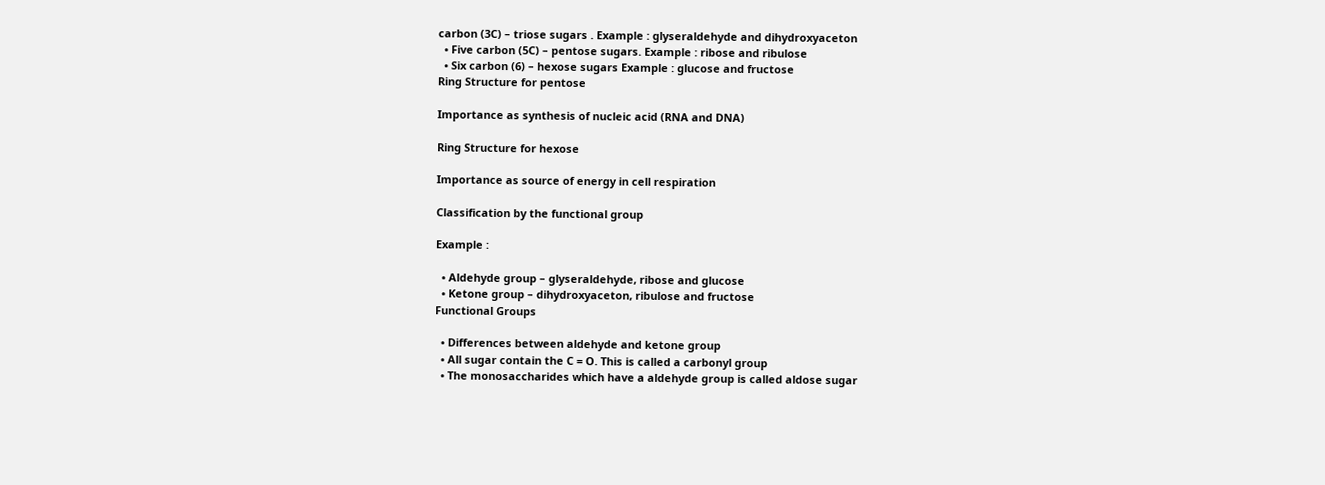carbon (3C) – triose sugars . Example : glyseraldehyde and dihydroxyaceton
  • Five carbon (5C) – pentose sugars. Example : ribose and ribulose
  • Six carbon (6) – hexose sugars Example : glucose and fructose
Ring Structure for pentose

Importance as synthesis of nucleic acid (RNA and DNA)

Ring Structure for hexose

Importance as source of energy in cell respiration

Classification by the functional group

Example :

  • Aldehyde group – glyseraldehyde, ribose and glucose
  • Ketone group – dihydroxyaceton, ribulose and fructose
Functional Groups

  • Differences between aldehyde and ketone group
  • All sugar contain the C = O. This is called a carbonyl group
  • The monosaccharides which have a aldehyde group is called aldose sugar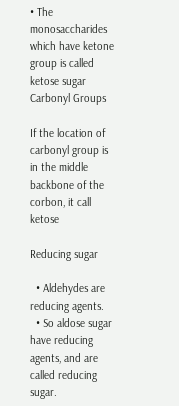• The monosaccharides which have ketone group is called ketose sugar
Carbonyl Groups

If the location of carbonyl group is in the middle backbone of the corbon, it call ketose

Reducing sugar

  • Aldehydes are reducing agents.
  • So aldose sugar have reducing agents, and are called reducing sugar.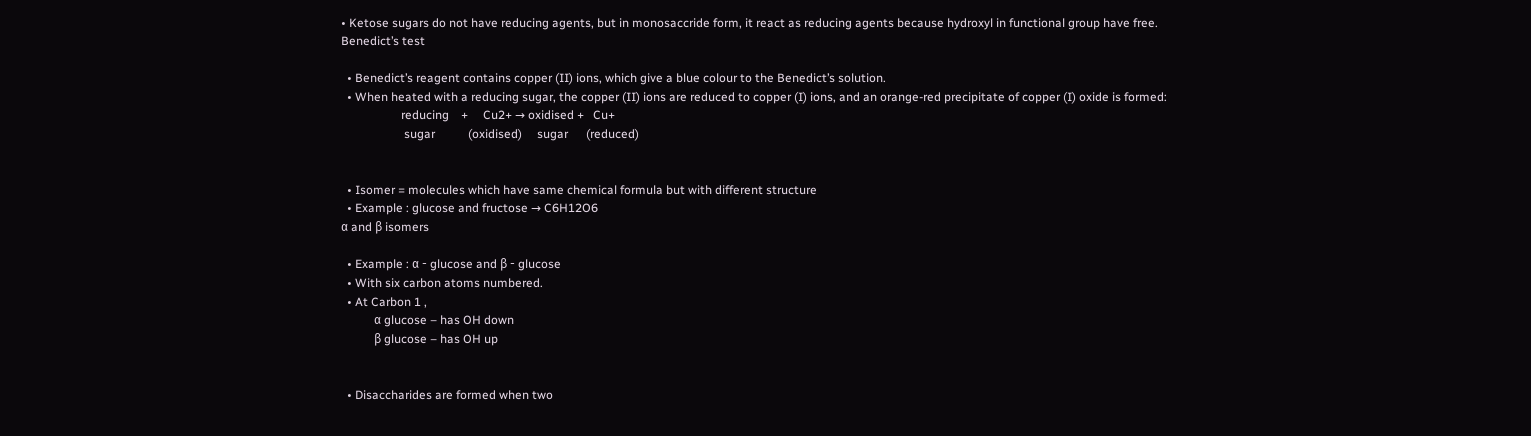• Ketose sugars do not have reducing agents, but in monosaccride form, it react as reducing agents because hydroxyl in functional group have free.
Benedict’s test

  • Benedict’s reagent contains copper (II) ions, which give a blue colour to the Benedict’s solution.
  • When heated with a reducing sugar, the copper (II) ions are reduced to copper (I) ions, and an orange-red precipitate of copper (I) oxide is formed:
                    reducing    +     Cu2+ → oxidised +   Cu+
                     sugar           (oxidised)     sugar      (reduced)


  • Isomer = molecules which have same chemical formula but with different structure
  • Example : glucose and fructose → C6H12O6
α and β isomers

  • Example : α - glucose and β - glucose
  • With six carbon atoms numbered.
  • At Carbon 1 ,
           α glucose – has OH down
           β glucose – has OH up


  • Disaccharides are formed when two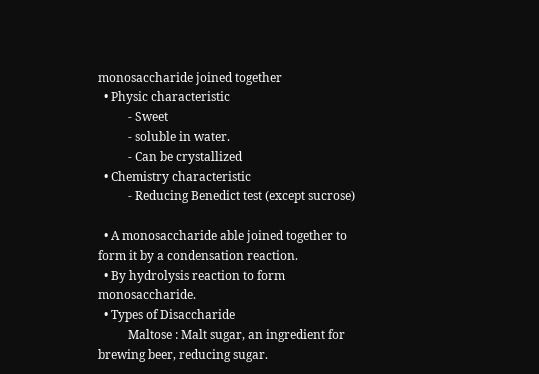monosaccharide joined together
  • Physic characteristic
          - Sweet
          - soluble in water.
          - Can be crystallized
  • Chemistry characteristic
          - Reducing Benedict test (except sucrose)

  • A monosaccharide able joined together to form it by a condensation reaction.
  • By hydrolysis reaction to form monosaccharide.
  • Types of Disaccharide
          Maltose : Malt sugar, an ingredient for brewing beer, reducing sugar.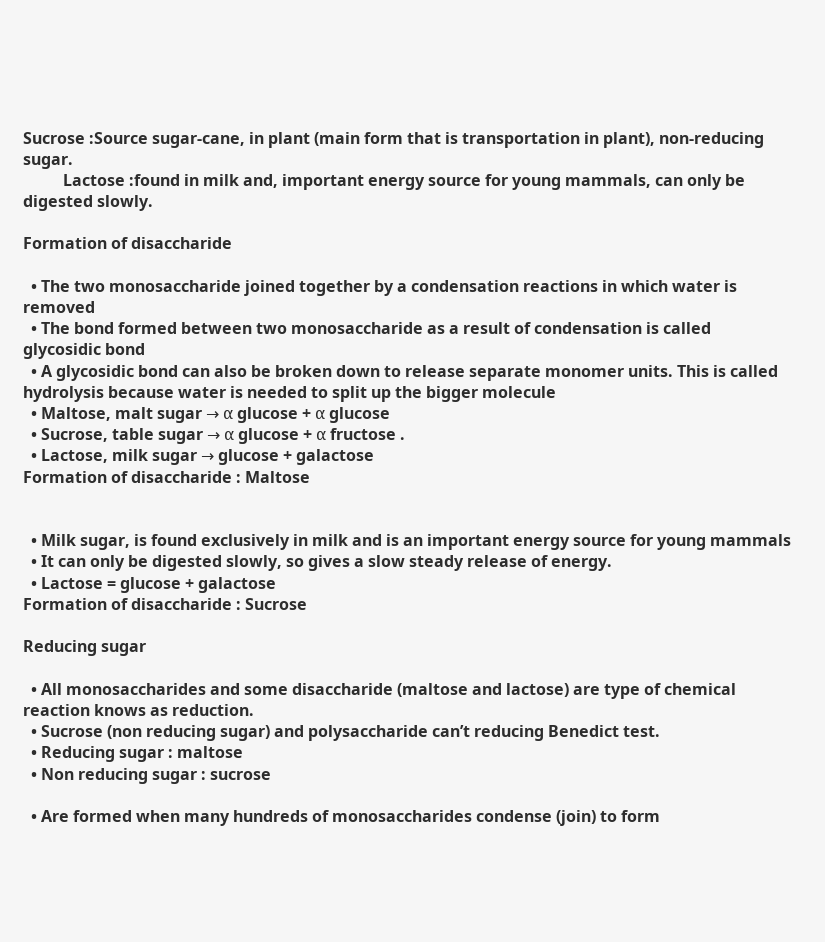Sucrose :Source sugar-cane, in plant (main form that is transportation in plant), non-reducing sugar.
          Lactose :found in milk and, important energy source for young mammals, can only be digested slowly.

Formation of disaccharide

  • The two monosaccharide joined together by a condensation reactions in which water is removed
  • The bond formed between two monosaccharide as a result of condensation is called glycosidic bond
  • A glycosidic bond can also be broken down to release separate monomer units. This is called hydrolysis because water is needed to split up the bigger molecule
  • Maltose, malt sugar → α glucose + α glucose
  • Sucrose, table sugar → α glucose + α fructose .
  • Lactose, milk sugar → glucose + galactose
Formation of disaccharide : Maltose


  • Milk sugar, is found exclusively in milk and is an important energy source for young mammals
  • It can only be digested slowly, so gives a slow steady release of energy.
  • Lactose = glucose + galactose
Formation of disaccharide : Sucrose

Reducing sugar

  • All monosaccharides and some disaccharide (maltose and lactose) are type of chemical reaction knows as reduction.
  • Sucrose (non reducing sugar) and polysaccharide can’t reducing Benedict test.
  • Reducing sugar : maltose
  • Non reducing sugar : sucrose

  • Are formed when many hundreds of monosaccharides condense (join) to form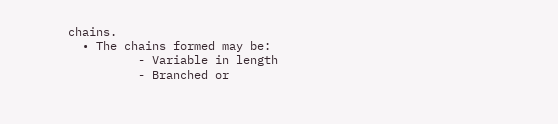chains.
  • The chains formed may be:
          - Variable in length
          - Branched or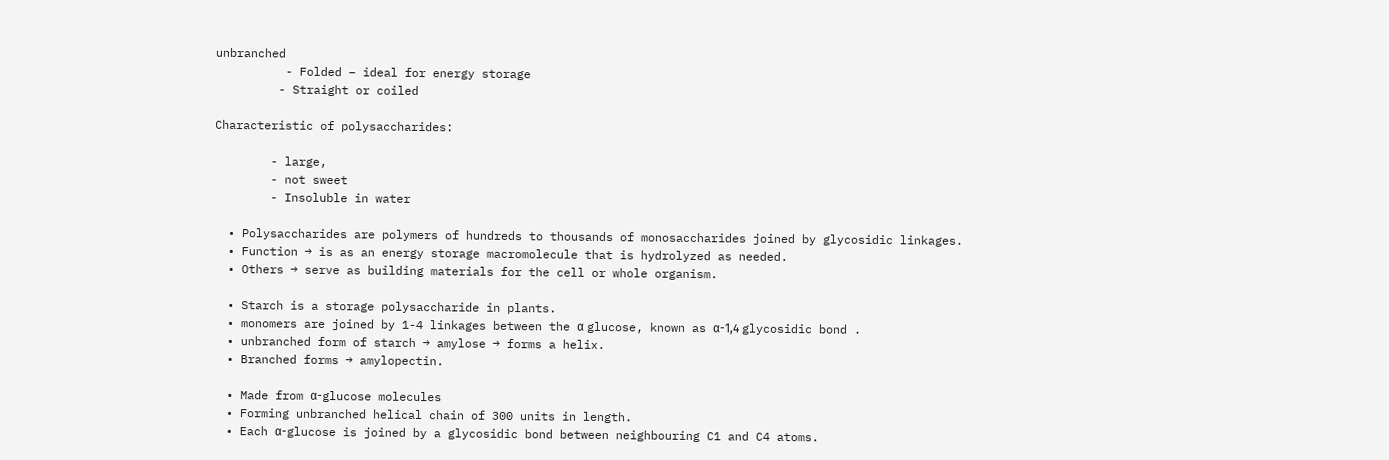unbranched
          - Folded – ideal for energy storage
         - Straight or coiled

Characteristic of polysaccharides:

        - large,
        - not sweet
        - Insoluble in water

  • Polysaccharides are polymers of hundreds to thousands of monosaccharides joined by glycosidic linkages.
  • Function → is as an energy storage macromolecule that is hydrolyzed as needed.
  • Others → serve as building materials for the cell or whole organism.

  • Starch is a storage polysaccharide in plants.
  • monomers are joined by 1-4 linkages between the α glucose, known as α-1,4 glycosidic bond .
  • unbranched form of starch → amylose → forms a helix.
  • Branched forms → amylopectin.

  • Made from α-glucose molecules
  • Forming unbranched helical chain of 300 units in length.
  • Each α-glucose is joined by a glycosidic bond between neighbouring C1 and C4 atoms.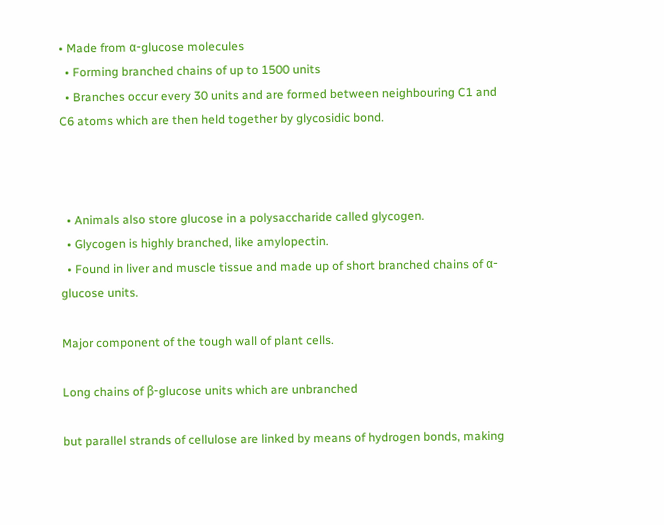• Made from α-glucose molecules
  • Forming branched chains of up to 1500 units
  • Branches occur every 30 units and are formed between neighbouring C1 and C6 atoms which are then held together by glycosidic bond.



  • Animals also store glucose in a polysaccharide called glycogen.
  • Glycogen is highly branched, like amylopectin.
  • Found in liver and muscle tissue and made up of short branched chains of α-glucose units.

Major component of the tough wall of plant cells.

Long chains of β-glucose units which are unbranched

but parallel strands of cellulose are linked by means of hydrogen bonds, making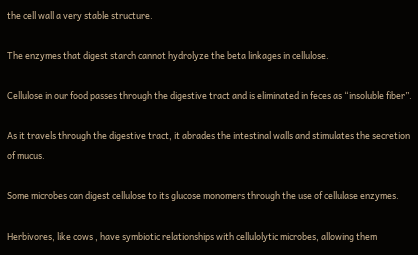the cell wall a very stable structure.

The enzymes that digest starch cannot hydrolyze the beta linkages in cellulose.

Cellulose in our food passes through the digestive tract and is eliminated in feces as “insoluble fiber”.

As it travels through the digestive tract, it abrades the intestinal walls and stimulates the secretion of mucus.

Some microbes can digest cellulose to its glucose monomers through the use of cellulase enzymes.

Herbivores, like cows , have symbiotic relationships with cellulolytic microbes, allowing them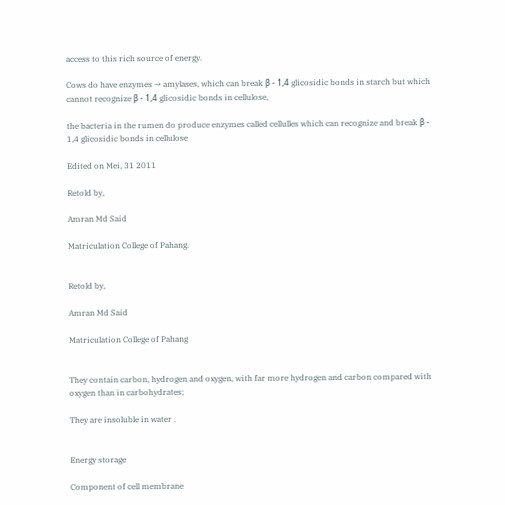access to this rich source of energy.

Cows do have enzymes → amylases, which can break β - 1,4 glicosidic bonds in starch but which cannot recognize β - 1,4 glicosidic bonds in cellulose,

the bacteria in the rumen do produce enzymes called cellulles which can recognize and break β - 1,4 glicosidic bonds in cellulose

Edited on Mei, 31 2011

Retold by,

Amran Md Said

Matriculation College of Pahang.


Retold by,

Amran Md Said

Matriculation College of Pahang


They contain carbon, hydrogen and oxygen, with far more hydrogen and carbon compared with oxygen than in carbohydrates;

They are insoluble in water .


Energy storage

Component of cell membrane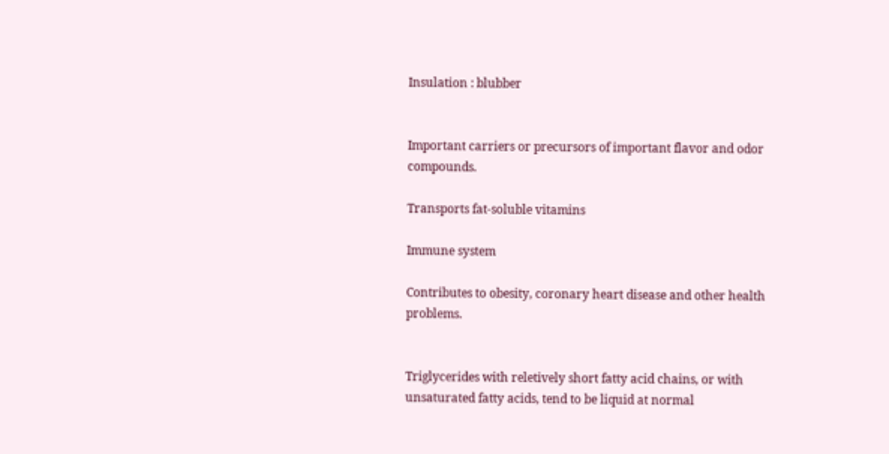Insulation : blubber


Important carriers or precursors of important flavor and odor compounds.

Transports fat-soluble vitamins

Immune system

Contributes to obesity, coronary heart disease and other health problems.


Triglycerides with reletively short fatty acid chains, or with unsaturated fatty acids, tend to be liquid at normal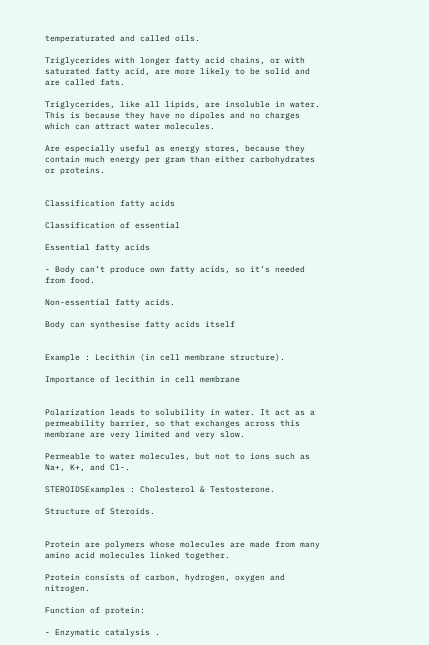temperaturated and called oils.

Triglycerides with longer fatty acid chains, or with saturated fatty acid, are more likely to be solid and are called fats.

Triglycerides, like all lipids, are insoluble in water. This is because they have no dipoles and no charges which can attract water molecules.

Are especially useful as energy stores, because they contain much energy per gram than either carbohydrates or proteins.


Classification fatty acids

Classification of essential

Essential fatty acids

- Body can’t produce own fatty acids, so it’s needed from food.

Non-essential fatty acids.

Body can synthesise fatty acids itself


Example : Lecithin (in cell membrane structure).

Importance of lecithin in cell membrane


Polarization leads to solubility in water. It act as a permeability barrier, so that exchanges across this membrane are very limited and very slow.

Permeable to water molecules, but not to ions such as Na+, K+, and Cl-.

STEROIDSExamples : Cholesterol & Testosterone.

Structure of Steroids.


Protein are polymers whose molecules are made from many amino acid molecules linked together.

Protein consists of carbon, hydrogen, oxygen and nitrogen.

Function of protein:

- Enzymatic catalysis .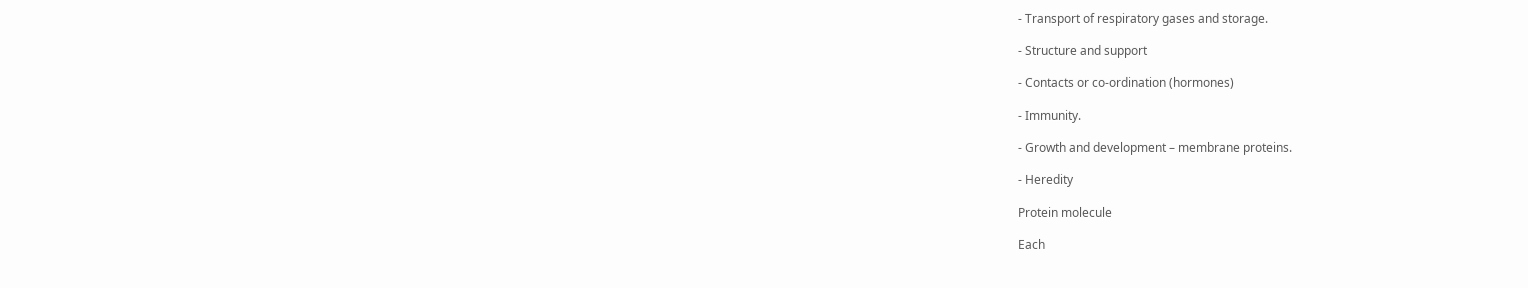- Transport of respiratory gases and storage.

- Structure and support

- Contacts or co-ordination (hormones)

- Immunity.

- Growth and development – membrane proteins.

- Heredity

Protein molecule

Each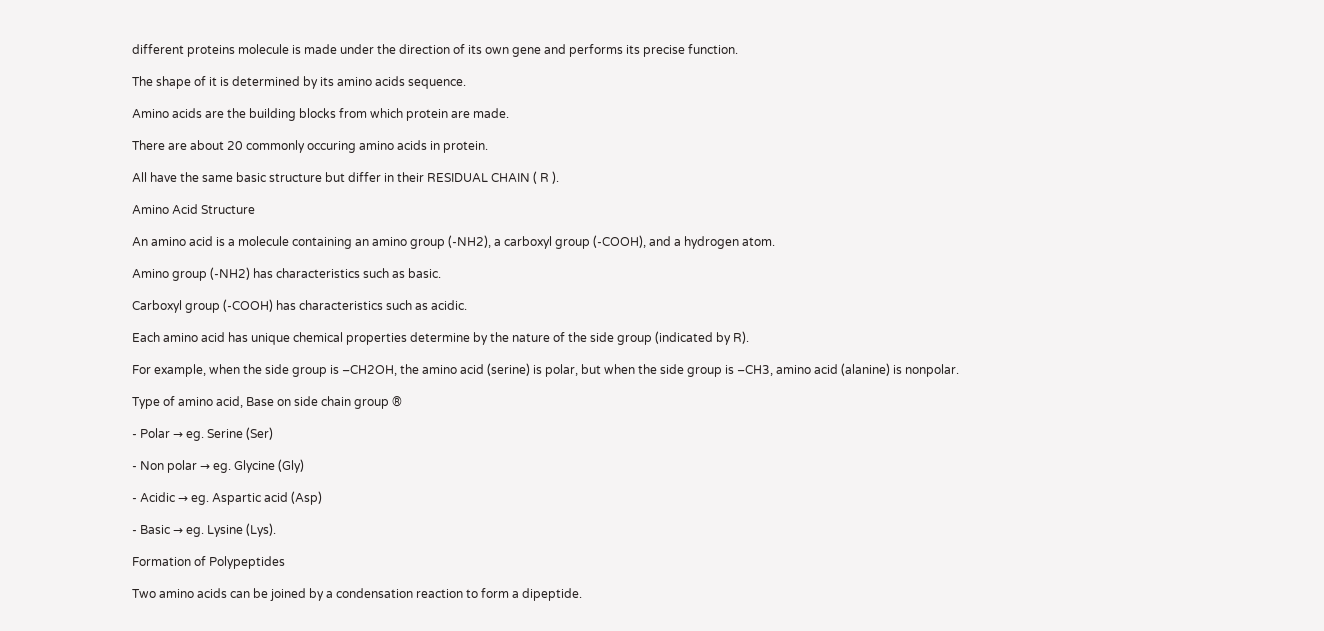different proteins molecule is made under the direction of its own gene and performs its precise function.

The shape of it is determined by its amino acids sequence.

Amino acids are the building blocks from which protein are made.

There are about 20 commonly occuring amino acids in protein.

All have the same basic structure but differ in their RESIDUAL CHAIN ( R ).

Amino Acid Structure

An amino acid is a molecule containing an amino group (-NH2), a carboxyl group (-COOH), and a hydrogen atom.

Amino group (-NH2) has characteristics such as basic.

Carboxyl group (-COOH) has characteristics such as acidic.

Each amino acid has unique chemical properties determine by the nature of the side group (indicated by R).

For example, when the side group is –CH2OH, the amino acid (serine) is polar, but when the side group is –CH3, amino acid (alanine) is nonpolar.

Type of amino acid, Base on side chain group ®

- Polar → eg. Serine (Ser)

- Non polar → eg. Glycine (Gly)

- Acidic → eg. Aspartic acid (Asp)

- Basic → eg. Lysine (Lys).

Formation of Polypeptides

Two amino acids can be joined by a condensation reaction to form a dipeptide.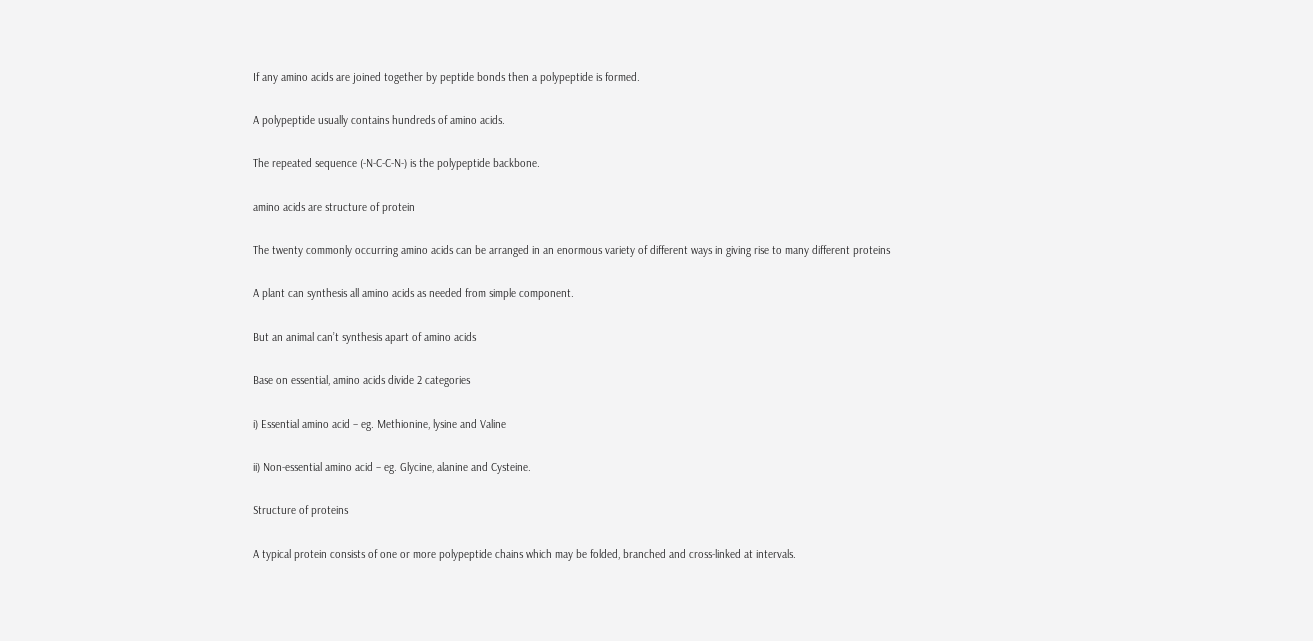If any amino acids are joined together by peptide bonds then a polypeptide is formed.

A polypeptide usually contains hundreds of amino acids.

The repeated sequence (-N-C-C-N-) is the polypeptide backbone.

amino acids are structure of protein

The twenty commonly occurring amino acids can be arranged in an enormous variety of different ways in giving rise to many different proteins

A plant can synthesis all amino acids as needed from simple component.

But an animal can’t synthesis apart of amino acids

Base on essential, amino acids divide 2 categories

i) Essential amino acid – eg. Methionine, lysine and Valine

ii) Non-essential amino acid – eg. Glycine, alanine and Cysteine.

Structure of proteins

A typical protein consists of one or more polypeptide chains which may be folded, branched and cross-linked at intervals.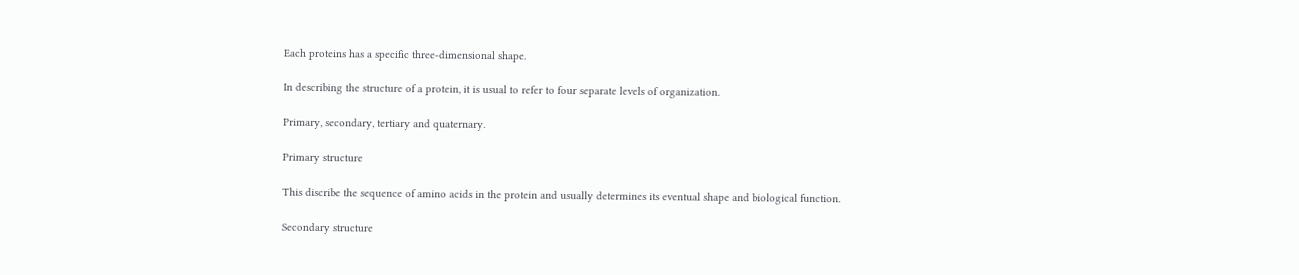Each proteins has a specific three-dimensional shape.

In describing the structure of a protein, it is usual to refer to four separate levels of organization.

Primary, secondary, tertiary and quaternary.

Primary structure

This discribe the sequence of amino acids in the protein and usually determines its eventual shape and biological function.

Secondary structure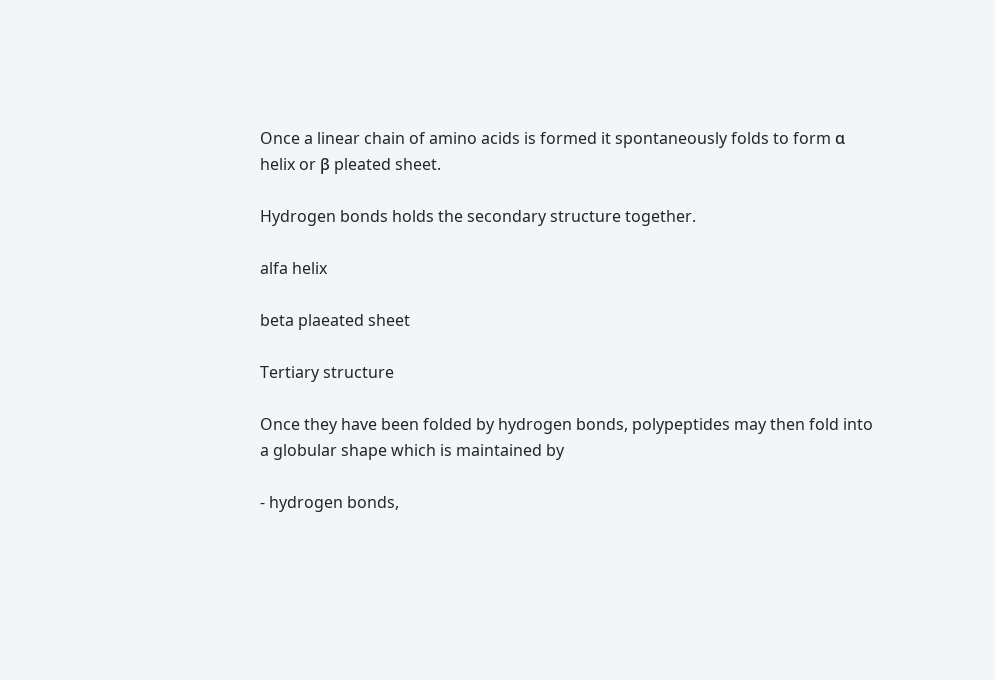Once a linear chain of amino acids is formed it spontaneously folds to form α helix or β pleated sheet.

Hydrogen bonds holds the secondary structure together.

alfa helix

beta plaeated sheet

Tertiary structure

Once they have been folded by hydrogen bonds, polypeptides may then fold into a globular shape which is maintained by

- hydrogen bonds,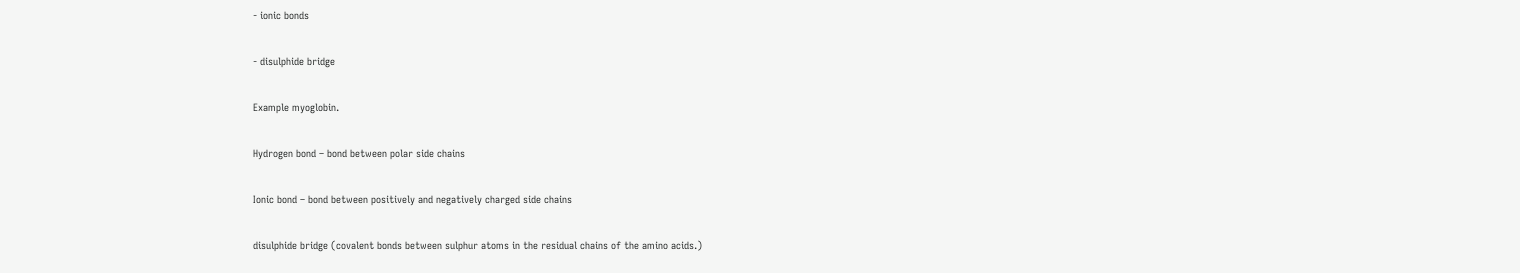- ionic bonds

- disulphide bridge

Example myoglobin.

Hydrogen bond – bond between polar side chains

Ionic bond – bond between positively and negatively charged side chains

disulphide bridge (covalent bonds between sulphur atoms in the residual chains of the amino acids.)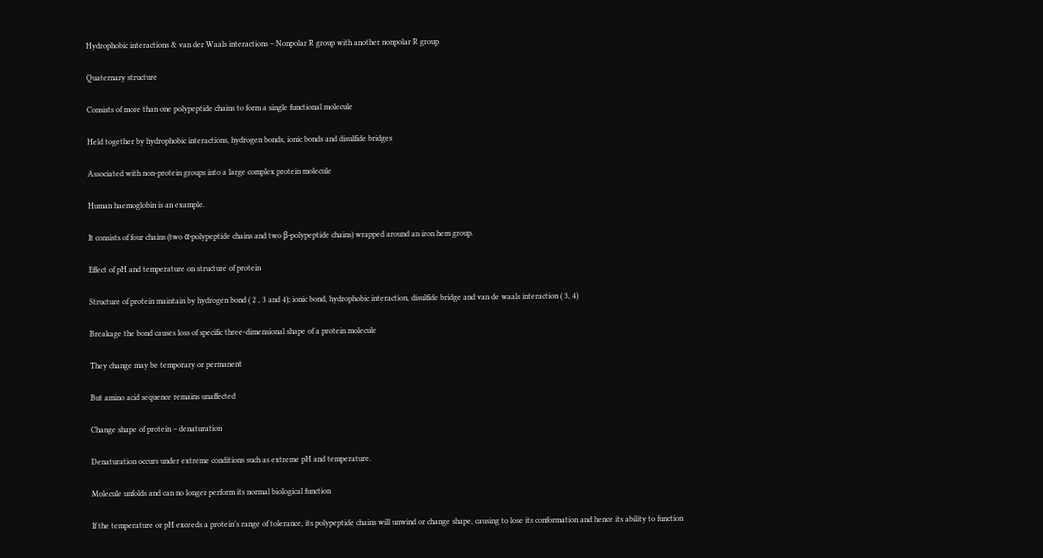Hydrophobic interactions & van der Waals interactions – Nonpolar R group with another nonpolar R group

Quaternary structure

Consists of more than one polypeptide chains to form a single functional molecule

Held together by hydrophobic interactions, hydrogen bonds, ionic bonds and disulfide bridges

Associated with non-protein groups into a large complex protein molecule

Human haemoglobin is an example.

It consists of four chains (two α-polypeptide chains and two β-polypeptide chains) wrapped around an iron hem group.

Effect of pH and temperature on structure of protein

Structure of protein maintain by hydrogen bond ( 2 , 3 and 4); ionic bond, hydrophobic interaction, disulfide bridge and van de waals interaction ( 3, 4)

Breakage the bond causes loss of specific three-dimensional shape of a protein molecule

They change may be temporary or permanent

But amino acid sequence remains unaffected

Change shape of protein – denaturation

Denaturation occurs under extreme conditions such as extreme pH and temperature.

Molecule unfolds and can no longer perform its normal biological function

If the temperature or pH exceeds a protein’s range of tolerance, its polypeptide chains will unwind or change shape, causing to lose its conformation and hence its ability to function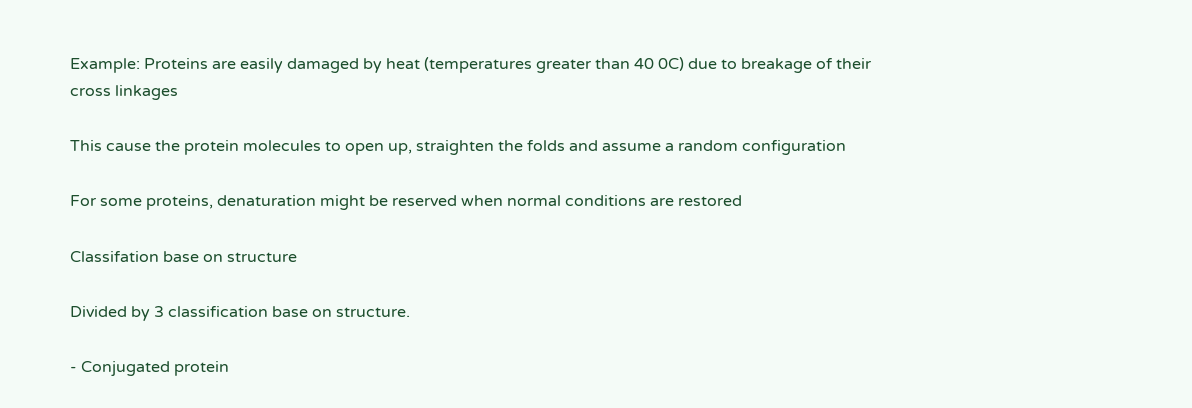Example: Proteins are easily damaged by heat (temperatures greater than 40 0C) due to breakage of their cross linkages

This cause the protein molecules to open up, straighten the folds and assume a random configuration

For some proteins, denaturation might be reserved when normal conditions are restored

Classifation base on structure

Divided by 3 classification base on structure.

- Conjugated protein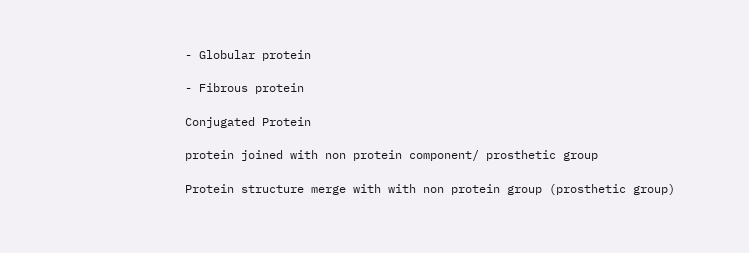- Globular protein

- Fibrous protein

Conjugated Protein

protein joined with non protein component/ prosthetic group

Protein structure merge with with non protein group (prosthetic group)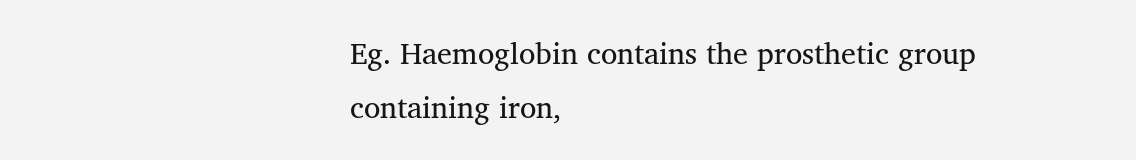Eg. Haemoglobin contains the prosthetic group containing iron,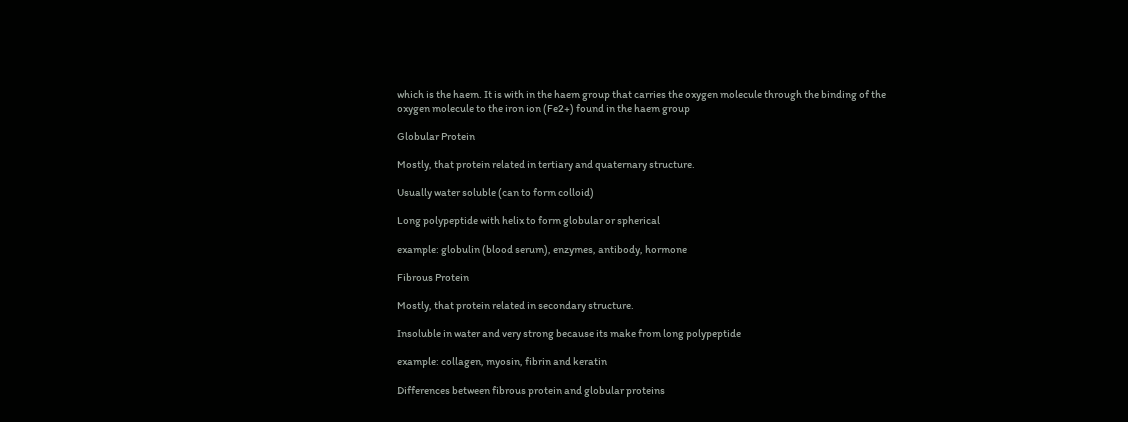which is the haem. It is with in the haem group that carries the oxygen molecule through the binding of the oxygen molecule to the iron ion (Fe2+) found in the haem group

Globular Protein

Mostly, that protein related in tertiary and quaternary structure.

Usually water soluble (can to form colloid)

Long polypeptide with helix to form globular or spherical

example: globulin (blood serum), enzymes, antibody, hormone

Fibrous Protein

Mostly, that protein related in secondary structure.

Insoluble in water and very strong because its make from long polypeptide

example: collagen, myosin, fibrin and keratin

Differences between fibrous protein and globular proteins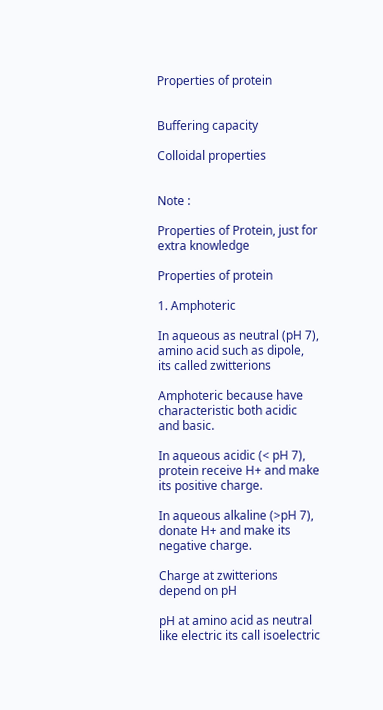Properties of protein


Buffering capacity

Colloidal properties


Note :

Properties of Protein, just for extra knowledge

Properties of protein

1. Amphoteric

In aqueous as neutral (pH 7), amino acid such as dipole, its called zwitterions

Amphoteric because have characteristic both acidic and basic.

In aqueous acidic (< pH 7), protein receive H+ and make its positive charge.

In aqueous alkaline (>pH 7), donate H+ and make its negative charge.

Charge at zwitterions depend on pH

pH at amino acid as neutral like electric its call isoelectric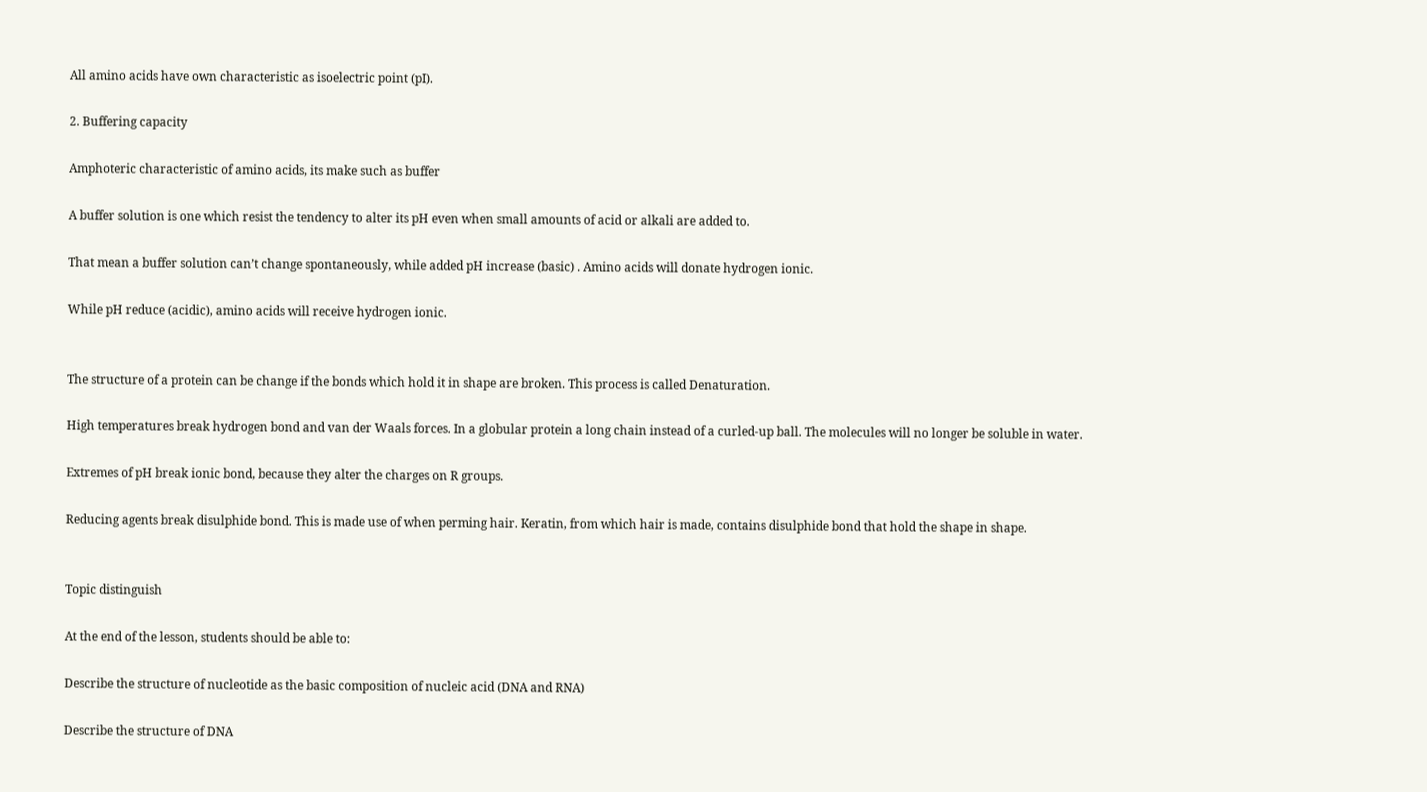All amino acids have own characteristic as isoelectric point (pI).

2. Buffering capacity

Amphoteric characteristic of amino acids, its make such as buffer

A buffer solution is one which resist the tendency to alter its pH even when small amounts of acid or alkali are added to.

That mean a buffer solution can’t change spontaneously, while added pH increase (basic) . Amino acids will donate hydrogen ionic.

While pH reduce (acidic), amino acids will receive hydrogen ionic.


The structure of a protein can be change if the bonds which hold it in shape are broken. This process is called Denaturation.

High temperatures break hydrogen bond and van der Waals forces. In a globular protein a long chain instead of a curled-up ball. The molecules will no longer be soluble in water.

Extremes of pH break ionic bond, because they alter the charges on R groups.

Reducing agents break disulphide bond. This is made use of when perming hair. Keratin, from which hair is made, contains disulphide bond that hold the shape in shape.


Topic distinguish

At the end of the lesson, students should be able to:

Describe the structure of nucleotide as the basic composition of nucleic acid (DNA and RNA)

Describe the structure of DNA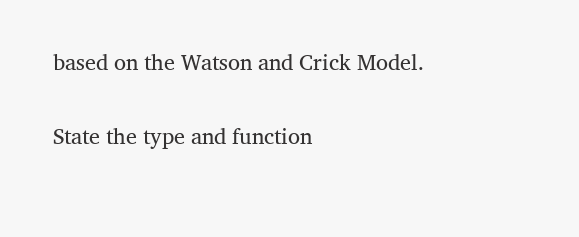based on the Watson and Crick Model.

State the type and function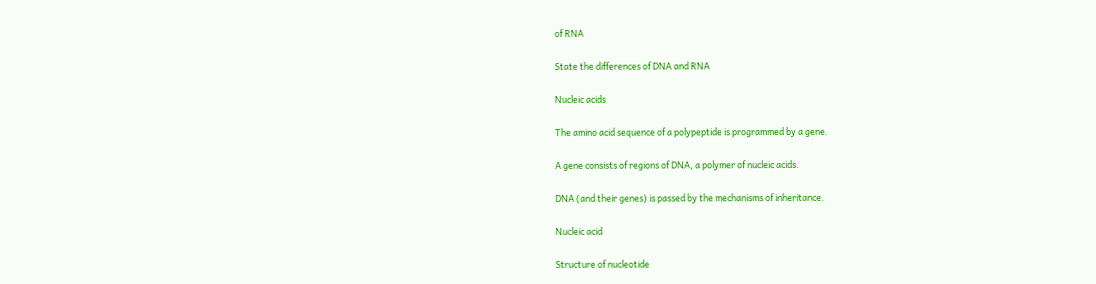of RNA

State the differences of DNA and RNA

Nucleic acids

The amino acid sequence of a polypeptide is programmed by a gene.

A gene consists of regions of DNA, a polymer of nucleic acids.

DNA (and their genes) is passed by the mechanisms of inheritance.

Nucleic acid

Structure of nucleotide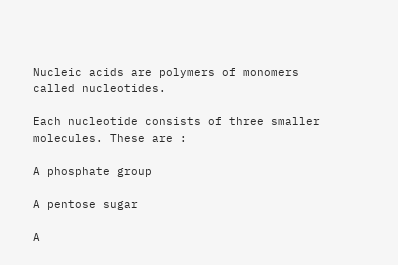Nucleic acids are polymers of monomers called nucleotides.

Each nucleotide consists of three smaller molecules. These are :

A phosphate group

A pentose sugar

A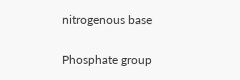nitrogenous base

Phosphate group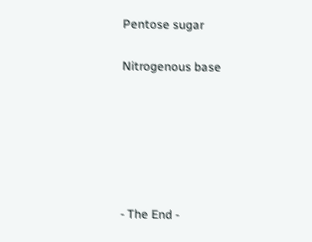Pentose sugar

Nitrogenous base






- The End -